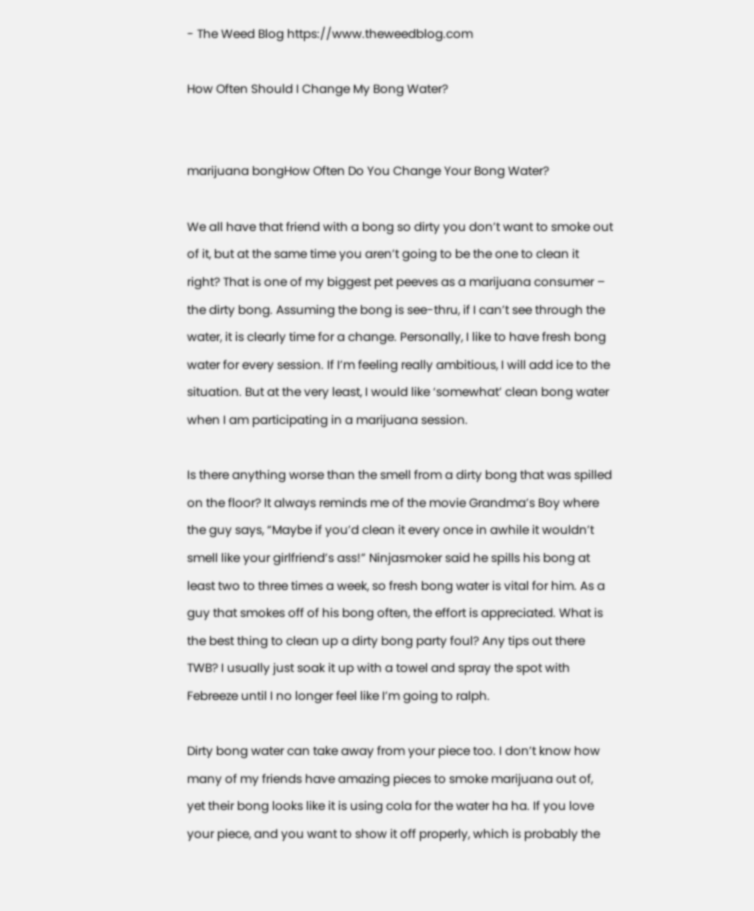- The Weed Blog https://www.theweedblog.com

How Often Should I Change My Bong Water?


marijuana bongHow Often Do You Change Your Bong Water?

We all have that friend with a bong so dirty you don’t want to smoke out of it, but at the same time you aren’t going to be the one to clean it right? That is one of my biggest pet peeves as a marijuana consumer – the dirty bong. Assuming the bong is see-thru, if I can’t see through the water, it is clearly time for a change. Personally, I like to have fresh bong water for every session. If I’m feeling really ambitious, I will add ice to the situation. But at the very least, I would like ‘somewhat’ clean bong water when I am participating in a marijuana session.

Is there anything worse than the smell from a dirty bong that was spilled on the floor? It always reminds me of the movie Grandma’s Boy where the guy says, “Maybe if you’d clean it every once in awhile it wouldn’t smell like your girlfriend’s ass!” Ninjasmoker said he spills his bong at least two to three times a week, so fresh bong water is vital for him. As a guy that smokes off of his bong often, the effort is appreciated. What is the best thing to clean up a dirty bong party foul? Any tips out there TWB? I usually just soak it up with a towel and spray the spot with Febreeze until I no longer feel like I’m going to ralph.

Dirty bong water can take away from your piece too. I don’t know how many of my friends have amazing pieces to smoke marijuana out of, yet their bong looks like it is using cola for the water ha ha. If you love your piece, and you want to show it off properly, which is probably the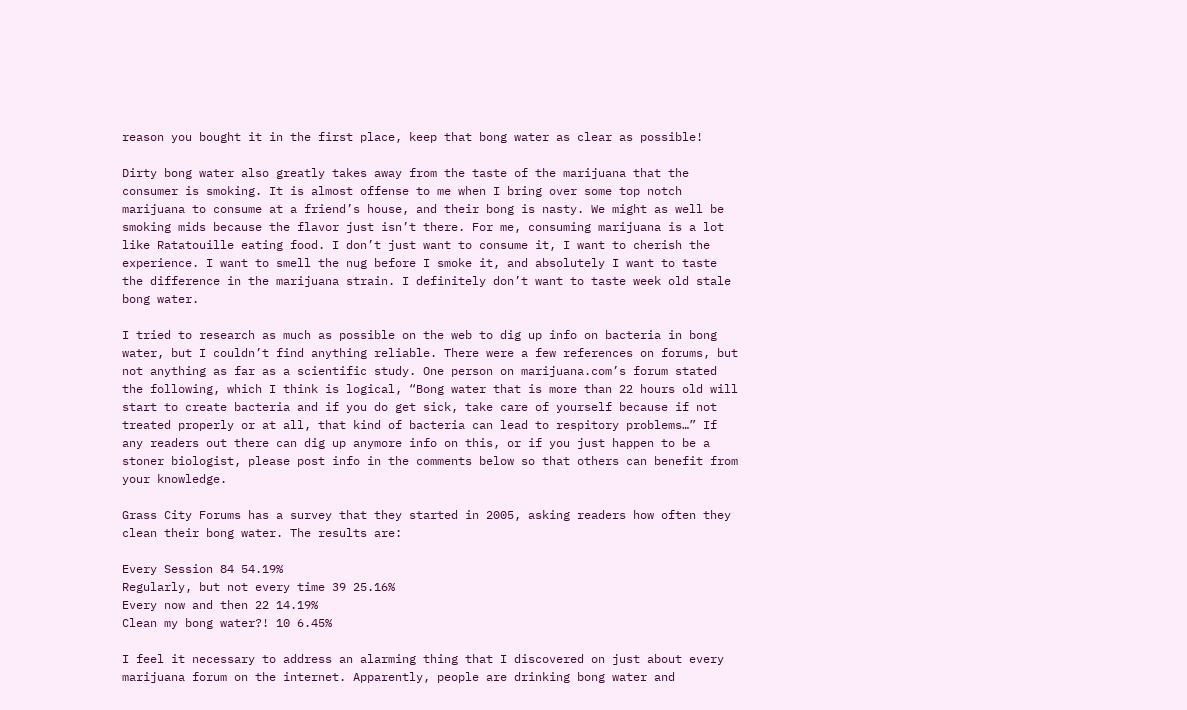reason you bought it in the first place, keep that bong water as clear as possible!

Dirty bong water also greatly takes away from the taste of the marijuana that the consumer is smoking. It is almost offense to me when I bring over some top notch marijuana to consume at a friend’s house, and their bong is nasty. We might as well be smoking mids because the flavor just isn’t there. For me, consuming marijuana is a lot like Ratatouille eating food. I don’t just want to consume it, I want to cherish the experience. I want to smell the nug before I smoke it, and absolutely I want to taste the difference in the marijuana strain. I definitely don’t want to taste week old stale bong water.

I tried to research as much as possible on the web to dig up info on bacteria in bong water, but I couldn’t find anything reliable. There were a few references on forums, but not anything as far as a scientific study. One person on marijuana.com’s forum stated the following, which I think is logical, “Bong water that is more than 22 hours old will start to create bacteria and if you do get sick, take care of yourself because if not treated properly or at all, that kind of bacteria can lead to respitory problems…” If any readers out there can dig up anymore info on this, or if you just happen to be a stoner biologist, please post info in the comments below so that others can benefit from your knowledge.

Grass City Forums has a survey that they started in 2005, asking readers how often they clean their bong water. The results are:

Every Session 84 54.19%
Regularly, but not every time 39 25.16%
Every now and then 22 14.19%
Clean my bong water?! 10 6.45%

I feel it necessary to address an alarming thing that I discovered on just about every marijuana forum on the internet. Apparently, people are drinking bong water and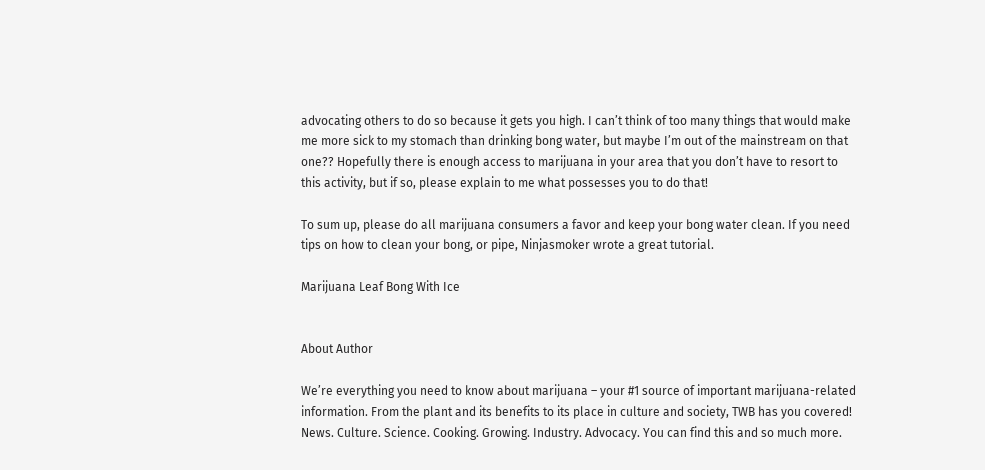advocating others to do so because it gets you high. I can’t think of too many things that would make me more sick to my stomach than drinking bong water, but maybe I’m out of the mainstream on that one?? Hopefully there is enough access to marijuana in your area that you don’t have to resort to this activity, but if so, please explain to me what possesses you to do that!

To sum up, please do all marijuana consumers a favor and keep your bong water clean. If you need tips on how to clean your bong, or pipe, Ninjasmoker wrote a great tutorial.

Marijuana Leaf Bong With Ice


About Author

We’re everything you need to know about marijuana – your #1 source of important marijuana-related information. From the plant and its benefits to its place in culture and society, TWB has you covered! News. Culture. Science. Cooking. Growing. Industry. Advocacy. You can find this and so much more.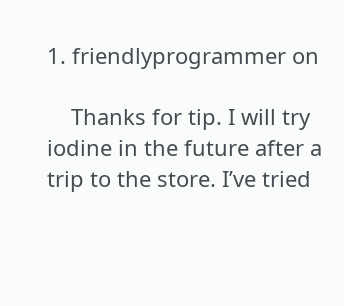1. friendlyprogrammer on

    Thanks for tip. I will try iodine in the future after a trip to the store. I’ve tried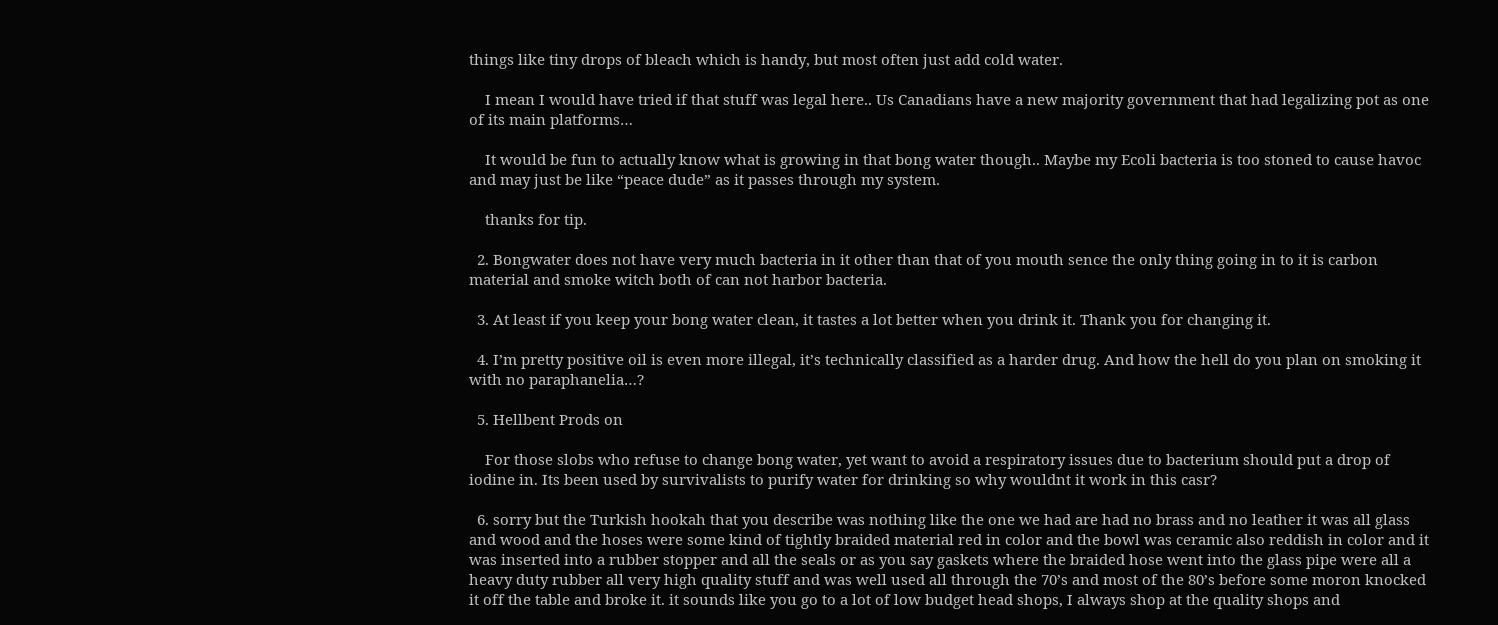things like tiny drops of bleach which is handy, but most often just add cold water.

    I mean I would have tried if that stuff was legal here.. Us Canadians have a new majority government that had legalizing pot as one of its main platforms…

    It would be fun to actually know what is growing in that bong water though.. Maybe my Ecoli bacteria is too stoned to cause havoc and may just be like “peace dude” as it passes through my system.

    thanks for tip.

  2. Bongwater does not have very much bacteria in it other than that of you mouth sence the only thing going in to it is carbon material and smoke witch both of can not harbor bacteria.

  3. At least if you keep your bong water clean, it tastes a lot better when you drink it. Thank you for changing it.

  4. I’m pretty positive oil is even more illegal, it’s technically classified as a harder drug. And how the hell do you plan on smoking it with no paraphanelia…?

  5. Hellbent Prods on

    For those slobs who refuse to change bong water, yet want to avoid a respiratory issues due to bacterium should put a drop of iodine in. Its been used by survivalists to purify water for drinking so why wouldnt it work in this casr?

  6. sorry but the Turkish hookah that you describe was nothing like the one we had are had no brass and no leather it was all glass and wood and the hoses were some kind of tightly braided material red in color and the bowl was ceramic also reddish in color and it was inserted into a rubber stopper and all the seals or as you say gaskets where the braided hose went into the glass pipe were all a heavy duty rubber all very high quality stuff and was well used all through the 70’s and most of the 80’s before some moron knocked it off the table and broke it. it sounds like you go to a lot of low budget head shops, I always shop at the quality shops and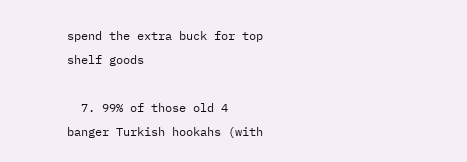spend the extra buck for top shelf goods

  7. 99% of those old 4 banger Turkish hookahs (with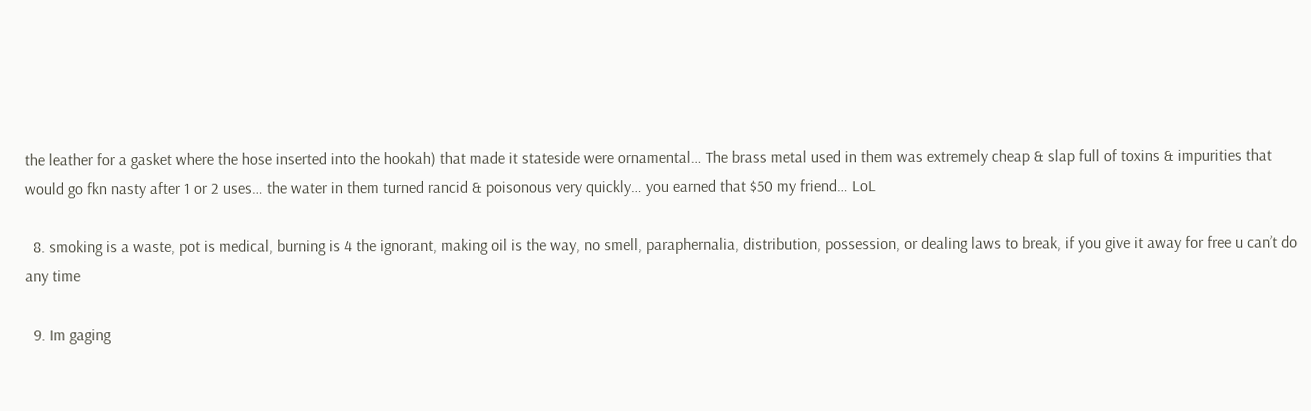the leather for a gasket where the hose inserted into the hookah) that made it stateside were ornamental… The brass metal used in them was extremely cheap & slap full of toxins & impurities that would go fkn nasty after 1 or 2 uses… the water in them turned rancid & poisonous very quickly… you earned that $50 my friend… LoL

  8. smoking is a waste, pot is medical, burning is 4 the ignorant, making oil is the way, no smell, paraphernalia, distribution, possession, or dealing laws to break, if you give it away for free u can’t do any time

  9. Im gaging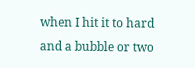when I hit it to hard and a bubble or two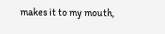makes it to my mouth,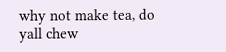why not make tea, do yall chew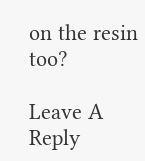on the resin too?

Leave A Reply